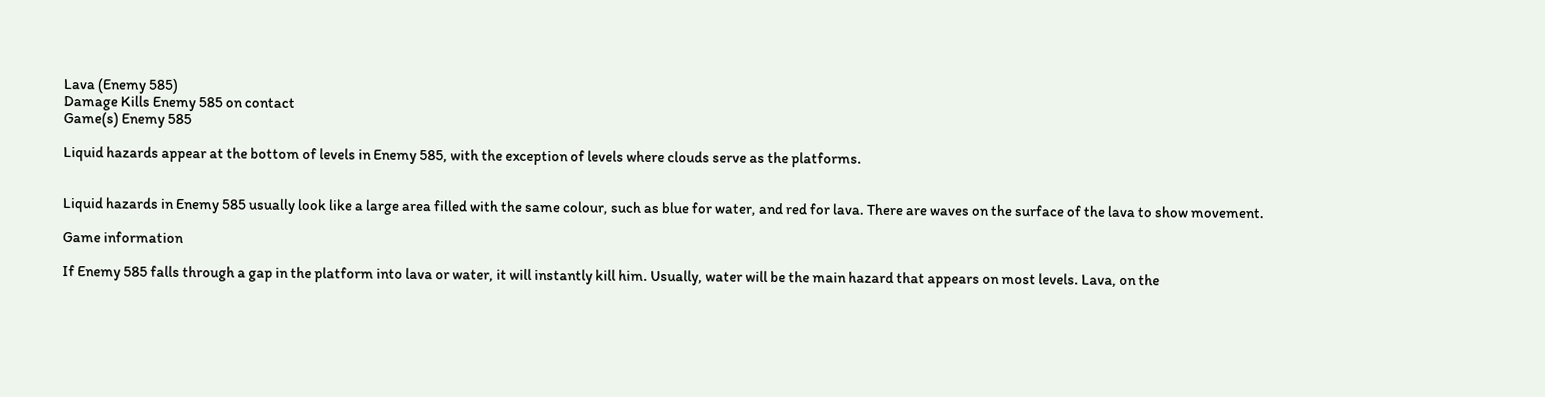Lava (Enemy 585)
Damage Kills Enemy 585 on contact
Game(s) Enemy 585

Liquid hazards appear at the bottom of levels in Enemy 585, with the exception of levels where clouds serve as the platforms.


Liquid hazards in Enemy 585 usually look like a large area filled with the same colour, such as blue for water, and red for lava. There are waves on the surface of the lava to show movement.

Game information

If Enemy 585 falls through a gap in the platform into lava or water, it will instantly kill him. Usually, water will be the main hazard that appears on most levels. Lava, on the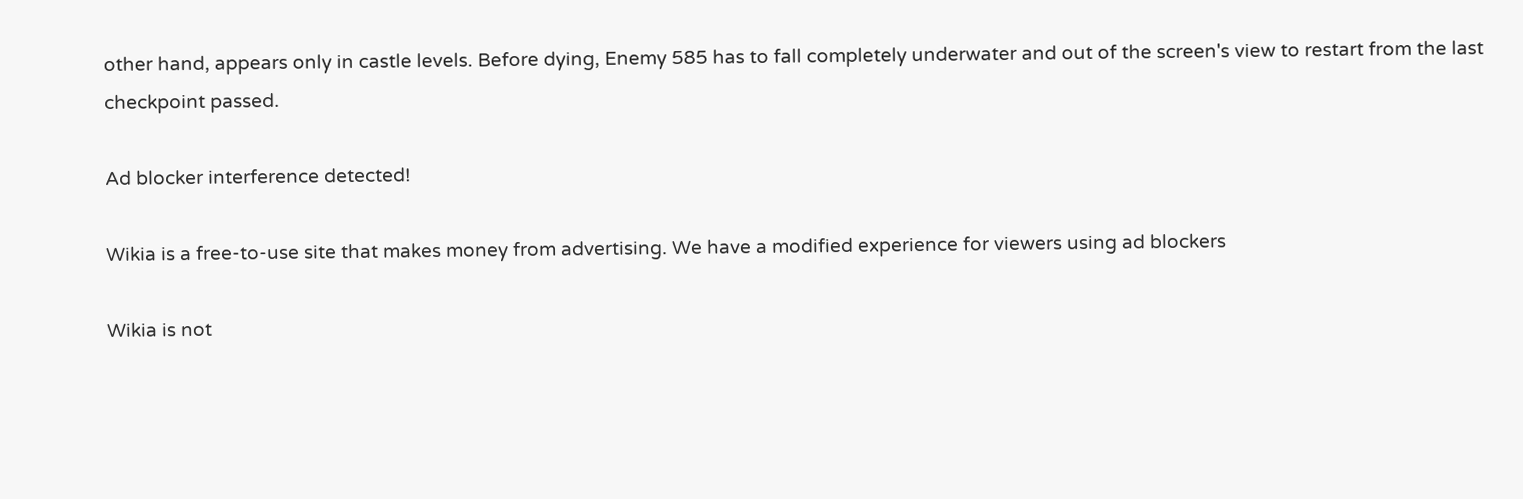other hand, appears only in castle levels. Before dying, Enemy 585 has to fall completely underwater and out of the screen's view to restart from the last checkpoint passed.

Ad blocker interference detected!

Wikia is a free-to-use site that makes money from advertising. We have a modified experience for viewers using ad blockers

Wikia is not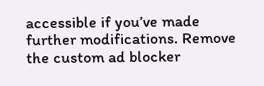accessible if you’ve made further modifications. Remove the custom ad blocker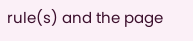rule(s) and the page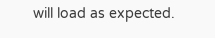will load as expected.